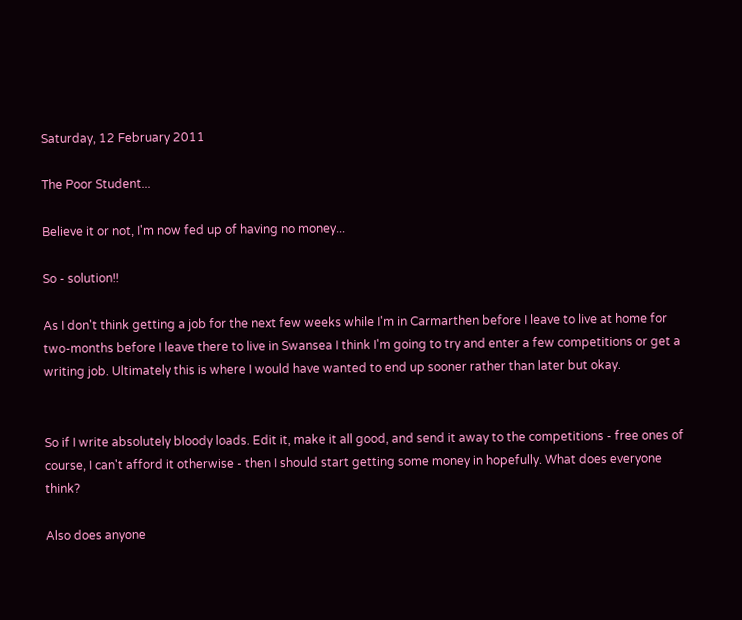Saturday, 12 February 2011

The Poor Student...

Believe it or not, I'm now fed up of having no money...

So - solution!!

As I don't think getting a job for the next few weeks while I'm in Carmarthen before I leave to live at home for two-months before I leave there to live in Swansea I think I'm going to try and enter a few competitions or get a writing job. Ultimately this is where I would have wanted to end up sooner rather than later but okay.


So if I write absolutely bloody loads. Edit it, make it all good, and send it away to the competitions - free ones of course, I can't afford it otherwise - then I should start getting some money in hopefully. What does everyone think?

Also does anyone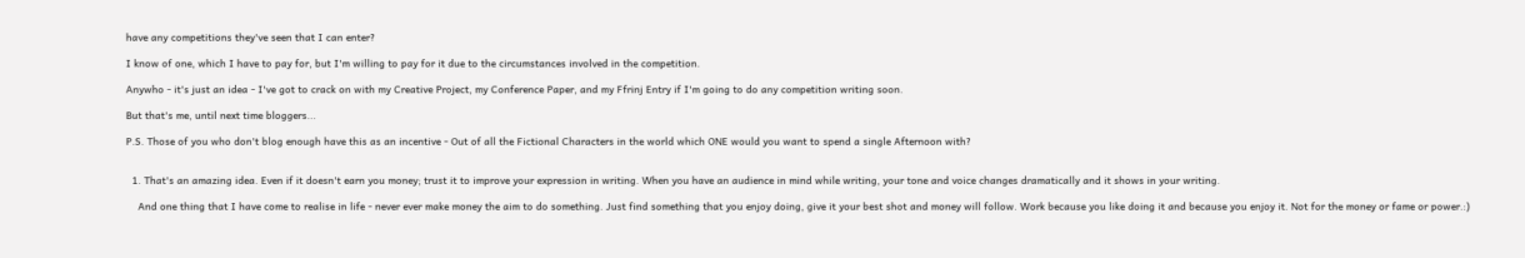have any competitions they've seen that I can enter?

I know of one, which I have to pay for, but I'm willing to pay for it due to the circumstances involved in the competition.

Anywho - it's just an idea - I've got to crack on with my Creative Project, my Conference Paper, and my Ffrinj Entry if I'm going to do any competition writing soon.

But that's me, until next time bloggers...

P.S. Those of you who don't blog enough have this as an incentive - Out of all the Fictional Characters in the world which ONE would you want to spend a single Afternoon with?


  1. That's an amazing idea. Even if it doesn't earn you money; trust it to improve your expression in writing. When you have an audience in mind while writing, your tone and voice changes dramatically and it shows in your writing.

    And one thing that I have come to realise in life - never ever make money the aim to do something. Just find something that you enjoy doing, give it your best shot and money will follow. Work because you like doing it and because you enjoy it. Not for the money or fame or power.:)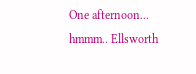One afternoon... hmmm.. Ellsworth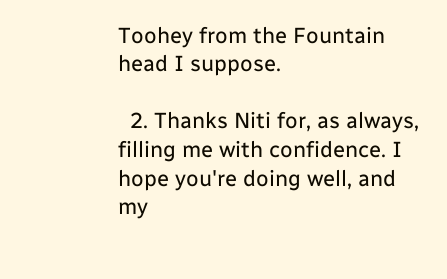Toohey from the Fountain head I suppose.

  2. Thanks Niti for, as always, filling me with confidence. I hope you're doing well, and my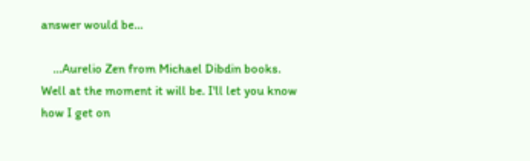answer would be...

    ...Aurelio Zen from Michael Dibdin books. Well at the moment it will be. I'll let you know how I get on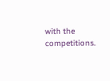with the competitions.